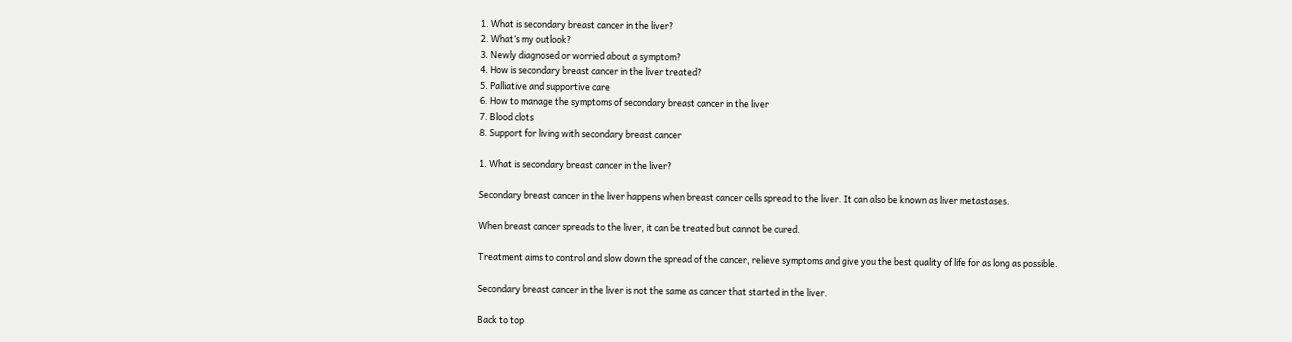1. What is secondary breast cancer in the liver?
2. What’s my outlook?
3. Newly diagnosed or worried about a symptom?
4. How is secondary breast cancer in the liver treated?
5. Palliative and supportive care
6. How to manage the symptoms of secondary breast cancer in the liver
7. Blood clots
8. Support for living with secondary breast cancer

1. What is secondary breast cancer in the liver?

Secondary breast cancer in the liver happens when breast cancer cells spread to the liver. It can also be known as liver metastases.

When breast cancer spreads to the liver, it can be treated but cannot be cured.

Treatment aims to control and slow down the spread of the cancer, relieve symptoms and give you the best quality of life for as long as possible.

Secondary breast cancer in the liver is not the same as cancer that started in the liver.

Back to top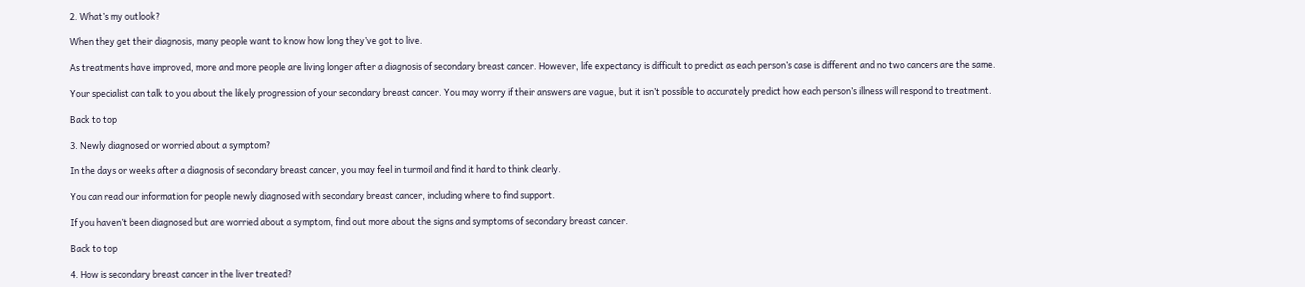2. What’s my outlook?

When they get their diagnosis, many people want to know how long they’ve got to live.

As treatments have improved, more and more people are living longer after a diagnosis of secondary breast cancer. However, life expectancy is difficult to predict as each person’s case is different and no two cancers are the same.

Your specialist can talk to you about the likely progression of your secondary breast cancer. You may worry if their answers are vague, but it isn’t possible to accurately predict how each person’s illness will respond to treatment.

Back to top

3. Newly diagnosed or worried about a symptom?

In the days or weeks after a diagnosis of secondary breast cancer, you may feel in turmoil and find it hard to think clearly.

You can read our information for people newly diagnosed with secondary breast cancer, including where to find support.

If you haven’t been diagnosed but are worried about a symptom, find out more about the signs and symptoms of secondary breast cancer.

Back to top

4. How is secondary breast cancer in the liver treated?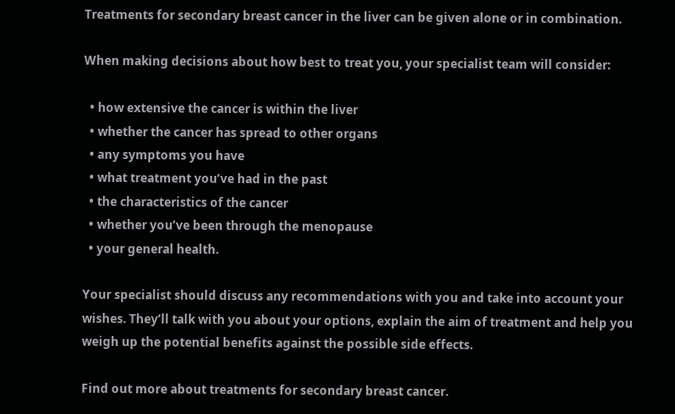Treatments for secondary breast cancer in the liver can be given alone or in combination.

When making decisions about how best to treat you, your specialist team will consider:

  • how extensive the cancer is within the liver
  • whether the cancer has spread to other organs
  • any symptoms you have
  • what treatment you’ve had in the past
  • the characteristics of the cancer
  • whether you’ve been through the menopause
  • your general health.

Your specialist should discuss any recommendations with you and take into account your wishes. They’ll talk with you about your options, explain the aim of treatment and help you weigh up the potential benefits against the possible side effects.

Find out more about treatments for secondary breast cancer.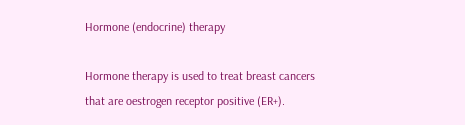Hormone (endocrine) therapy

Hormone therapy is used to treat breast cancers that are oestrogen receptor positive (ER+).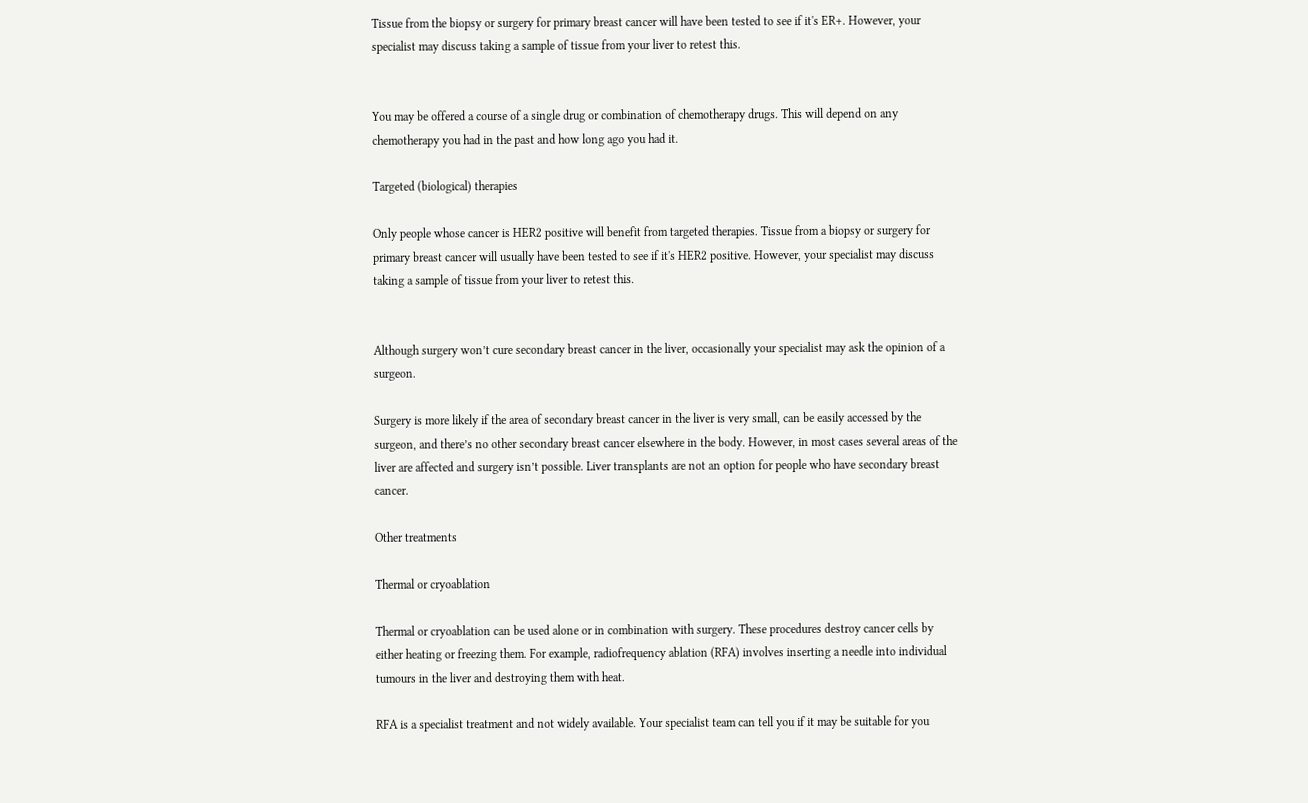Tissue from the biopsy or surgery for primary breast cancer will have been tested to see if it's ER+. However, your specialist may discuss taking a sample of tissue from your liver to retest this.


You may be offered a course of a single drug or combination of chemotherapy drugs. This will depend on any chemotherapy you had in the past and how long ago you had it.

Targeted (biological) therapies

Only people whose cancer is HER2 positive will benefit from targeted therapies. Tissue from a biopsy or surgery for primary breast cancer will usually have been tested to see if it's HER2 positive. However, your specialist may discuss taking a sample of tissue from your liver to retest this.


Although surgery won’t cure secondary breast cancer in the liver, occasionally your specialist may ask the opinion of a surgeon.

Surgery is more likely if the area of secondary breast cancer in the liver is very small, can be easily accessed by the surgeon, and there’s no other secondary breast cancer elsewhere in the body. However, in most cases several areas of the liver are affected and surgery isn’t possible. Liver transplants are not an option for people who have secondary breast cancer.

Other treatments

Thermal or cryoablation

Thermal or cryoablation can be used alone or in combination with surgery. These procedures destroy cancer cells by either heating or freezing them. For example, radiofrequency ablation (RFA) involves inserting a needle into individual tumours in the liver and destroying them with heat.

RFA is a specialist treatment and not widely available. Your specialist team can tell you if it may be suitable for you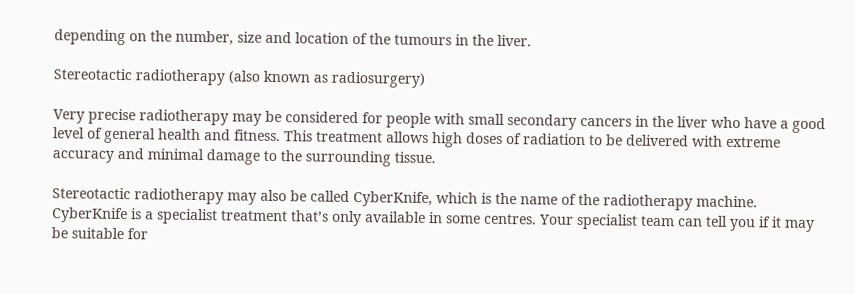depending on the number, size and location of the tumours in the liver.

Stereotactic radiotherapy (also known as radiosurgery)

Very precise radiotherapy may be considered for people with small secondary cancers in the liver who have a good level of general health and fitness. This treatment allows high doses of radiation to be delivered with extreme accuracy and minimal damage to the surrounding tissue.

Stereotactic radiotherapy may also be called CyberKnife, which is the name of the radiotherapy machine. CyberKnife is a specialist treatment that’s only available in some centres. Your specialist team can tell you if it may be suitable for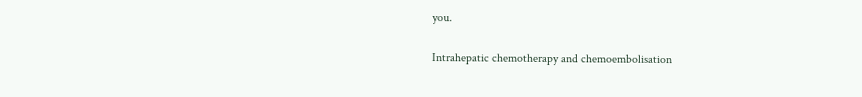you.

Intrahepatic chemotherapy and chemoembolisation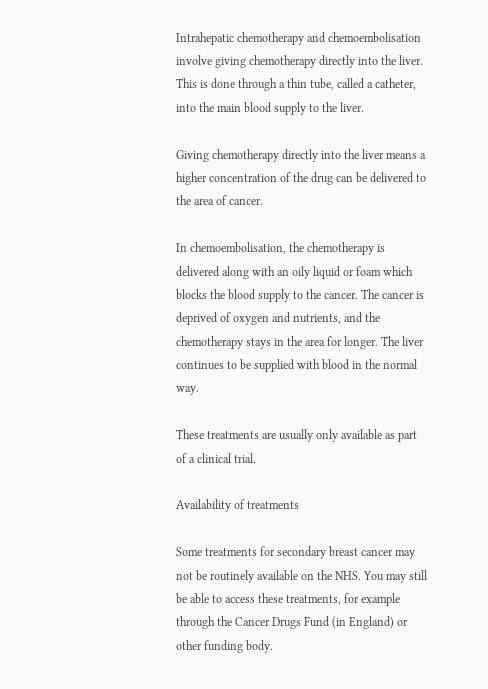Intrahepatic chemotherapy and chemoembolisation involve giving chemotherapy directly into the liver. This is done through a thin tube, called a catheter, into the main blood supply to the liver.

Giving chemotherapy directly into the liver means a higher concentration of the drug can be delivered to the area of cancer.

In chemoembolisation, the chemotherapy is delivered along with an oily liquid or foam which blocks the blood supply to the cancer. The cancer is deprived of oxygen and nutrients, and the chemotherapy stays in the area for longer. The liver continues to be supplied with blood in the normal way.

These treatments are usually only available as part of a clinical trial.

Availability of treatments

Some treatments for secondary breast cancer may not be routinely available on the NHS. You may still be able to access these treatments, for example through the Cancer Drugs Fund (in England) or other funding body.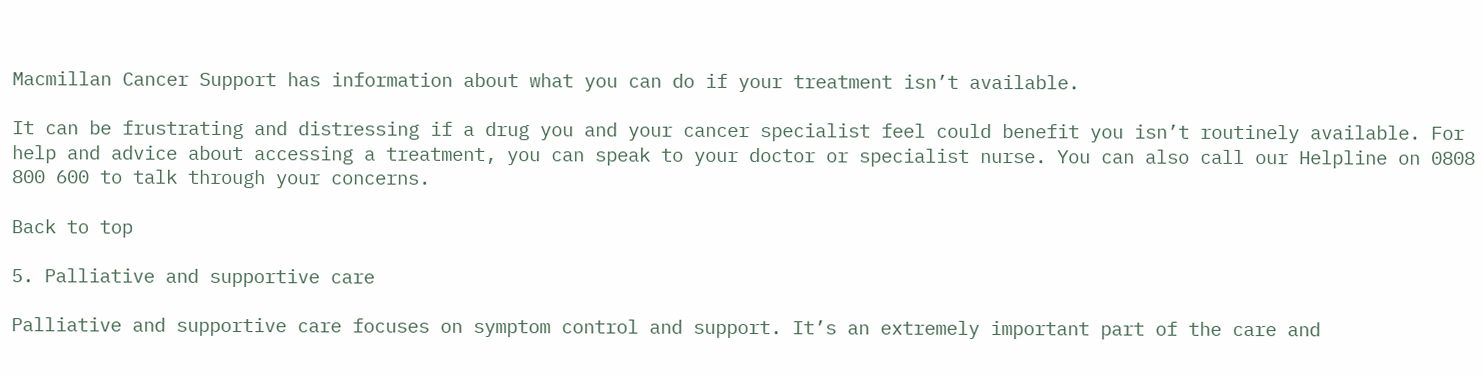Macmillan Cancer Support has information about what you can do if your treatment isn’t available.

It can be frustrating and distressing if a drug you and your cancer specialist feel could benefit you isn’t routinely available. For help and advice about accessing a treatment, you can speak to your doctor or specialist nurse. You can also call our Helpline on 0808 800 600 to talk through your concerns.

Back to top

5. Palliative and supportive care

Palliative and supportive care focuses on symptom control and support. It’s an extremely important part of the care and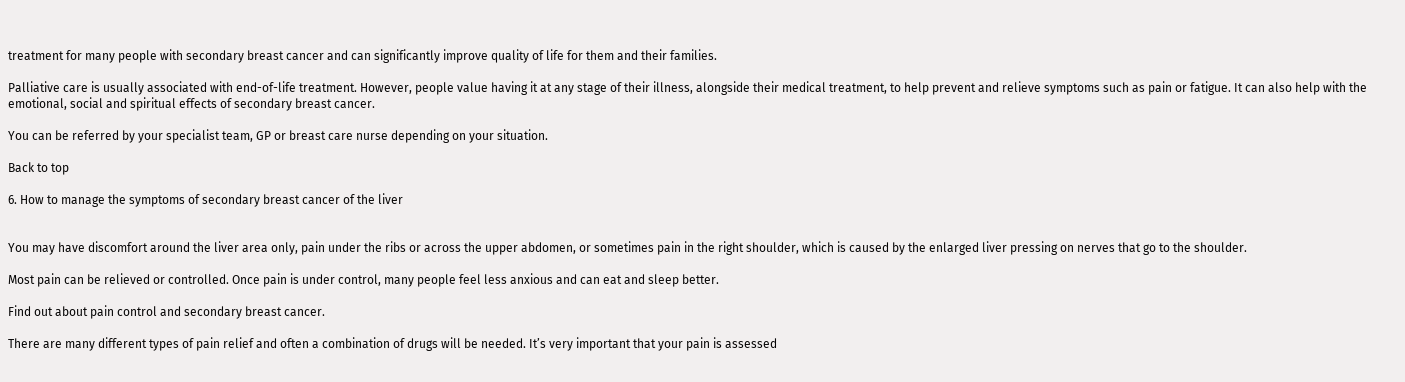treatment for many people with secondary breast cancer and can significantly improve quality of life for them and their families.

Palliative care is usually associated with end-of-life treatment. However, people value having it at any stage of their illness, alongside their medical treatment, to help prevent and relieve symptoms such as pain or fatigue. It can also help with the emotional, social and spiritual effects of secondary breast cancer.

You can be referred by your specialist team, GP or breast care nurse depending on your situation.

Back to top

6. How to manage the symptoms of secondary breast cancer of the liver


You may have discomfort around the liver area only, pain under the ribs or across the upper abdomen, or sometimes pain in the right shoulder, which is caused by the enlarged liver pressing on nerves that go to the shoulder.

Most pain can be relieved or controlled. Once pain is under control, many people feel less anxious and can eat and sleep better.

Find out about pain control and secondary breast cancer.

There are many different types of pain relief and often a combination of drugs will be needed. It’s very important that your pain is assessed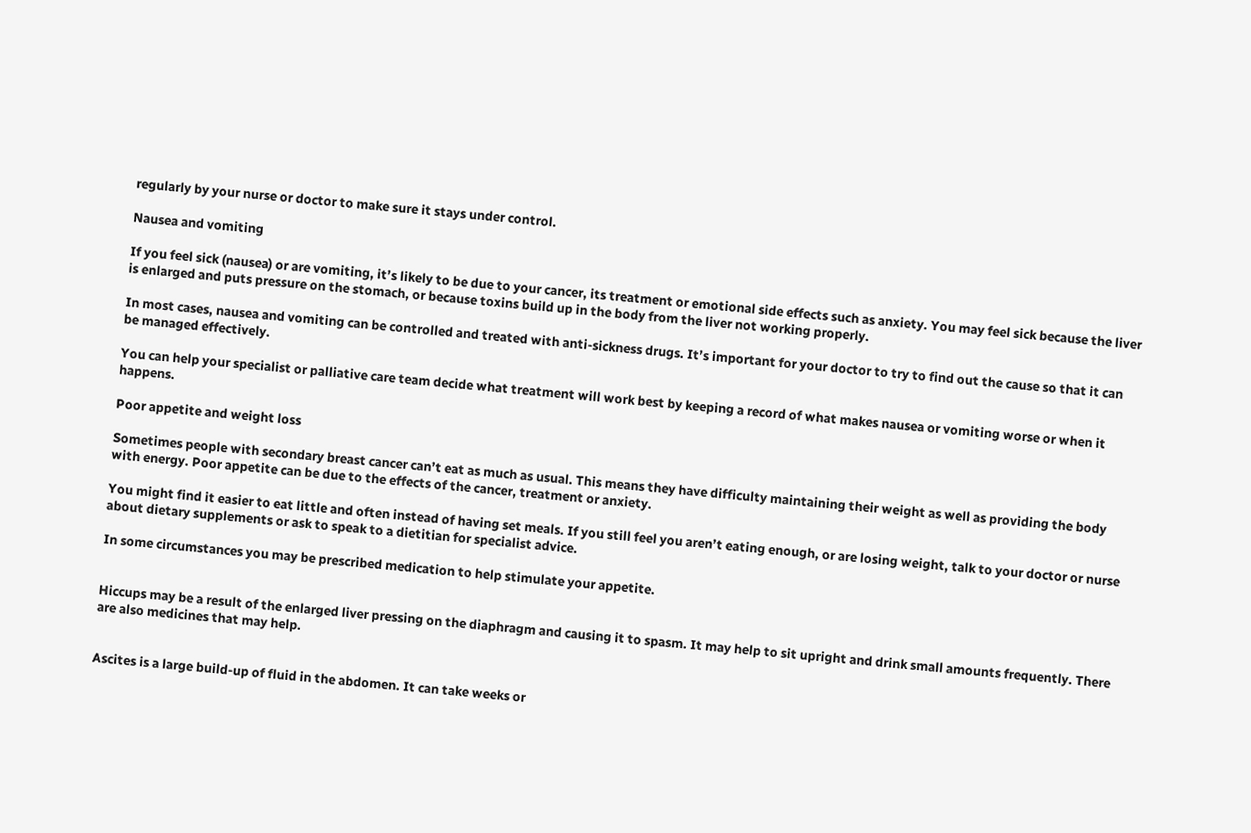regularly by your nurse or doctor to make sure it stays under control.

Nausea and vomiting

If you feel sick (nausea) or are vomiting, it’s likely to be due to your cancer, its treatment or emotional side effects such as anxiety. You may feel sick because the liver is enlarged and puts pressure on the stomach, or because toxins build up in the body from the liver not working properly.

In most cases, nausea and vomiting can be controlled and treated with anti-sickness drugs. It’s important for your doctor to try to find out the cause so that it can be managed effectively.

You can help your specialist or palliative care team decide what treatment will work best by keeping a record of what makes nausea or vomiting worse or when it happens.

Poor appetite and weight loss

Sometimes people with secondary breast cancer can’t eat as much as usual. This means they have difficulty maintaining their weight as well as providing the body with energy. Poor appetite can be due to the effects of the cancer, treatment or anxiety.

You might find it easier to eat little and often instead of having set meals. If you still feel you aren’t eating enough, or are losing weight, talk to your doctor or nurse about dietary supplements or ask to speak to a dietitian for specialist advice.

In some circumstances you may be prescribed medication to help stimulate your appetite.


Hiccups may be a result of the enlarged liver pressing on the diaphragm and causing it to spasm. It may help to sit upright and drink small amounts frequently. There are also medicines that may help.


Ascites is a large build-up of fluid in the abdomen. It can take weeks or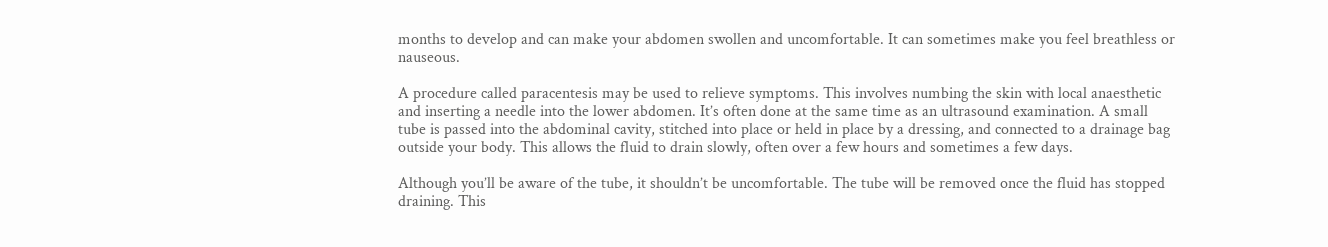months to develop and can make your abdomen swollen and uncomfortable. It can sometimes make you feel breathless or nauseous.

A procedure called paracentesis may be used to relieve symptoms. This involves numbing the skin with local anaesthetic and inserting a needle into the lower abdomen. It’s often done at the same time as an ultrasound examination. A small tube is passed into the abdominal cavity, stitched into place or held in place by a dressing, and connected to a drainage bag outside your body. This allows the fluid to drain slowly, often over a few hours and sometimes a few days.

Although you’ll be aware of the tube, it shouldn’t be uncomfortable. The tube will be removed once the fluid has stopped draining. This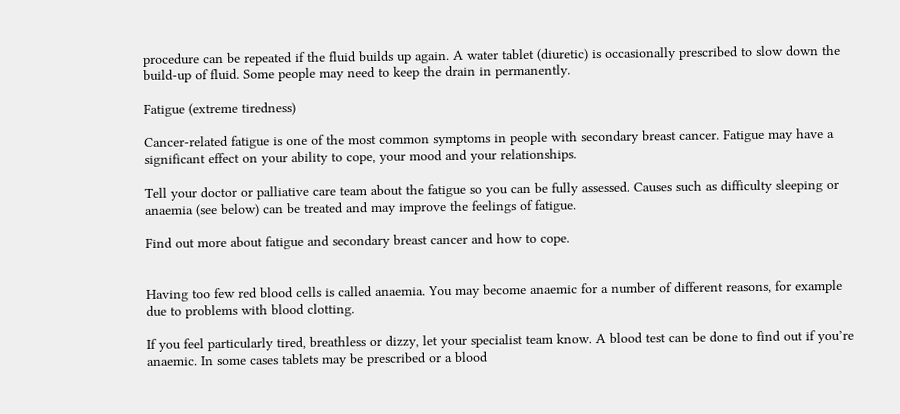procedure can be repeated if the fluid builds up again. A water tablet (diuretic) is occasionally prescribed to slow down the build-up of fluid. Some people may need to keep the drain in permanently.

Fatigue (extreme tiredness)

Cancer-related fatigue is one of the most common symptoms in people with secondary breast cancer. Fatigue may have a significant effect on your ability to cope, your mood and your relationships.

Tell your doctor or palliative care team about the fatigue so you can be fully assessed. Causes such as difficulty sleeping or anaemia (see below) can be treated and may improve the feelings of fatigue.

Find out more about fatigue and secondary breast cancer and how to cope.


Having too few red blood cells is called anaemia. You may become anaemic for a number of different reasons, for example due to problems with blood clotting.

If you feel particularly tired, breathless or dizzy, let your specialist team know. A blood test can be done to find out if you’re anaemic. In some cases tablets may be prescribed or a blood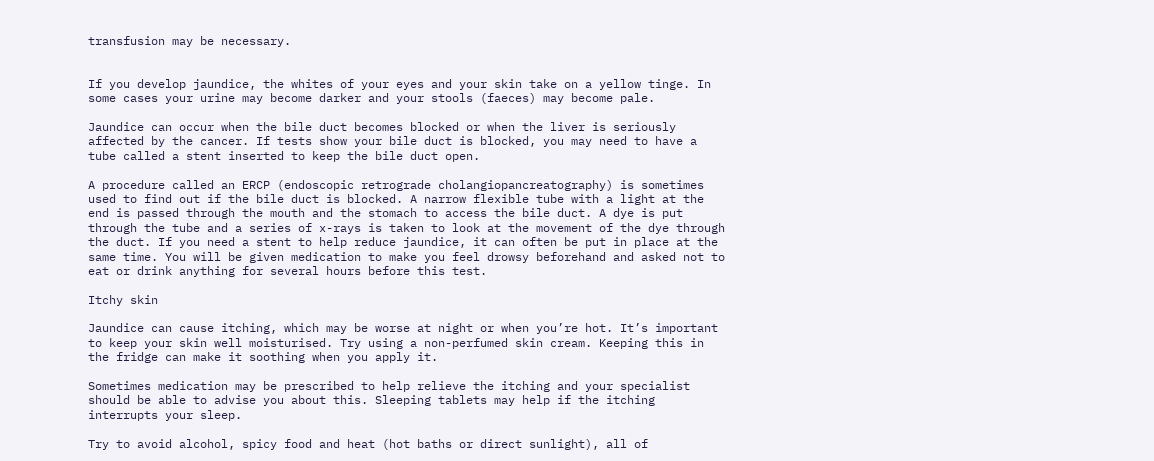transfusion may be necessary.


If you develop jaundice, the whites of your eyes and your skin take on a yellow tinge. In some cases your urine may become darker and your stools (faeces) may become pale.

Jaundice can occur when the bile duct becomes blocked or when the liver is seriously affected by the cancer. If tests show your bile duct is blocked, you may need to have a tube called a stent inserted to keep the bile duct open.

A procedure called an ERCP (endoscopic retrograde cholangiopancreatography) is sometimes used to find out if the bile duct is blocked. A narrow flexible tube with a light at the end is passed through the mouth and the stomach to access the bile duct. A dye is put through the tube and a series of x-rays is taken to look at the movement of the dye through the duct. If you need a stent to help reduce jaundice, it can often be put in place at the same time. You will be given medication to make you feel drowsy beforehand and asked not to eat or drink anything for several hours before this test.

Itchy skin

Jaundice can cause itching, which may be worse at night or when you’re hot. It’s important to keep your skin well moisturised. Try using a non-perfumed skin cream. Keeping this in the fridge can make it soothing when you apply it.

Sometimes medication may be prescribed to help relieve the itching and your specialist should be able to advise you about this. Sleeping tablets may help if the itching interrupts your sleep.

Try to avoid alcohol, spicy food and heat (hot baths or direct sunlight), all of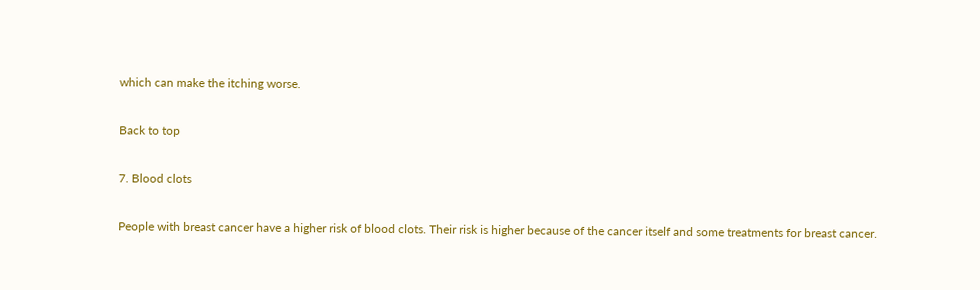which can make the itching worse.

Back to top

7. Blood clots

People with breast cancer have a higher risk of blood clots. Their risk is higher because of the cancer itself and some treatments for breast cancer.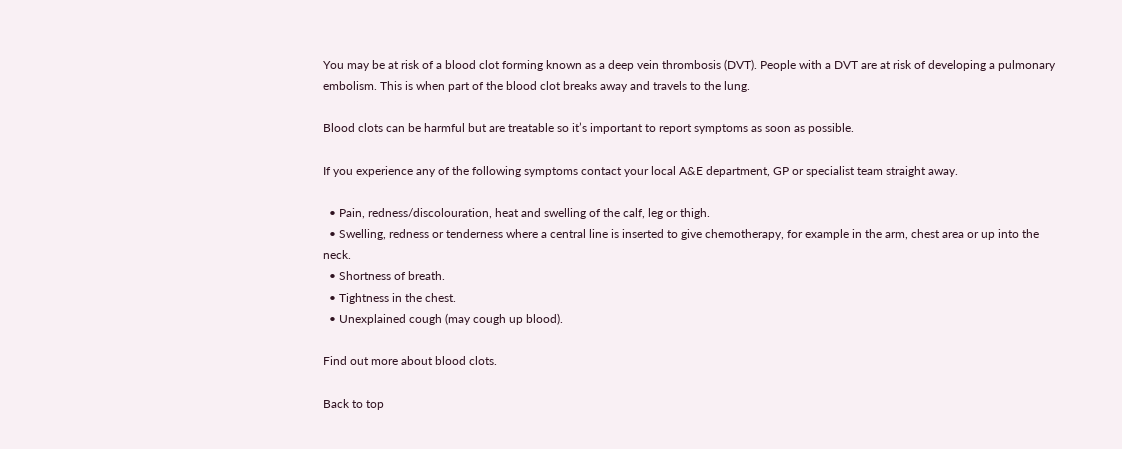You may be at risk of a blood clot forming known as a deep vein thrombosis (DVT). People with a DVT are at risk of developing a pulmonary embolism. This is when part of the blood clot breaks away and travels to the lung.

Blood clots can be harmful but are treatable so it’s important to report symptoms as soon as possible.

If you experience any of the following symptoms contact your local A&E department, GP or specialist team straight away.

  • Pain, redness/discolouration, heat and swelling of the calf, leg or thigh.
  • Swelling, redness or tenderness where a central line is inserted to give chemotherapy, for example in the arm, chest area or up into the neck.
  • Shortness of breath.
  • Tightness in the chest.
  • Unexplained cough (may cough up blood).

Find out more about blood clots.

Back to top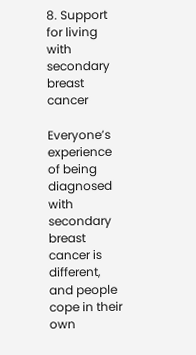8. Support for living with secondary breast cancer

Everyone’s experience of being diagnosed with secondary breast cancer is different, and people cope in their own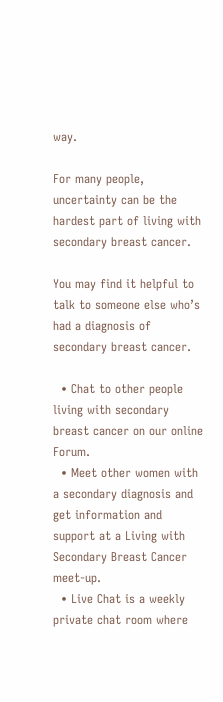way.

For many people, uncertainty can be the hardest part of living with secondary breast cancer.

You may find it helpful to talk to someone else who’s had a diagnosis of secondary breast cancer.

  • Chat to other people living with secondary breast cancer on our online Forum.
  • Meet other women with a secondary diagnosis and get information and support at a Living with Secondary Breast Cancer meet-up.
  • Live Chat is a weekly private chat room where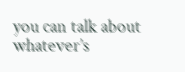you can talk about whatever’s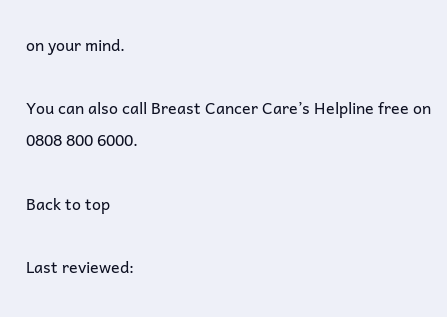on your mind.

You can also call Breast Cancer Care’s Helpline free on 0808 800 6000.

Back to top

Last reviewed: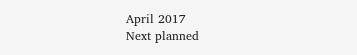April 2017
Next planned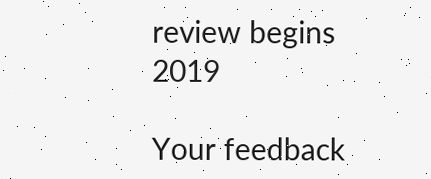review begins 2019

Your feedback